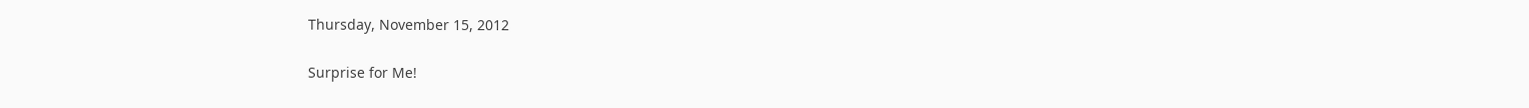Thursday, November 15, 2012

Surprise for Me!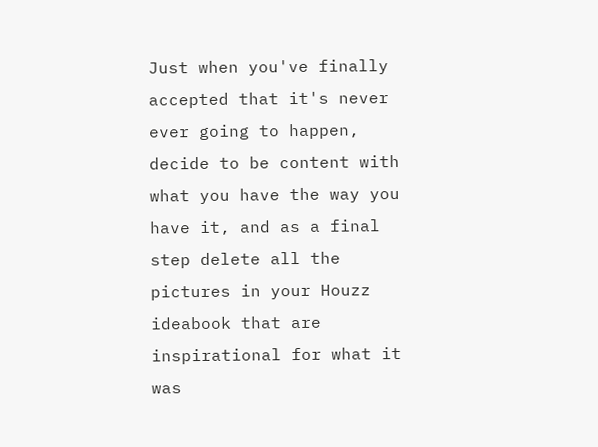Just when you've finally accepted that it's never ever going to happen, decide to be content with what you have the way you have it, and as a final step delete all the pictures in your Houzz ideabook that are inspirational for what it was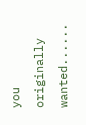you originally wanted......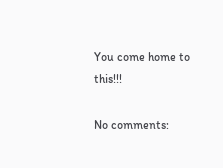You come home to this!!!

No comments: